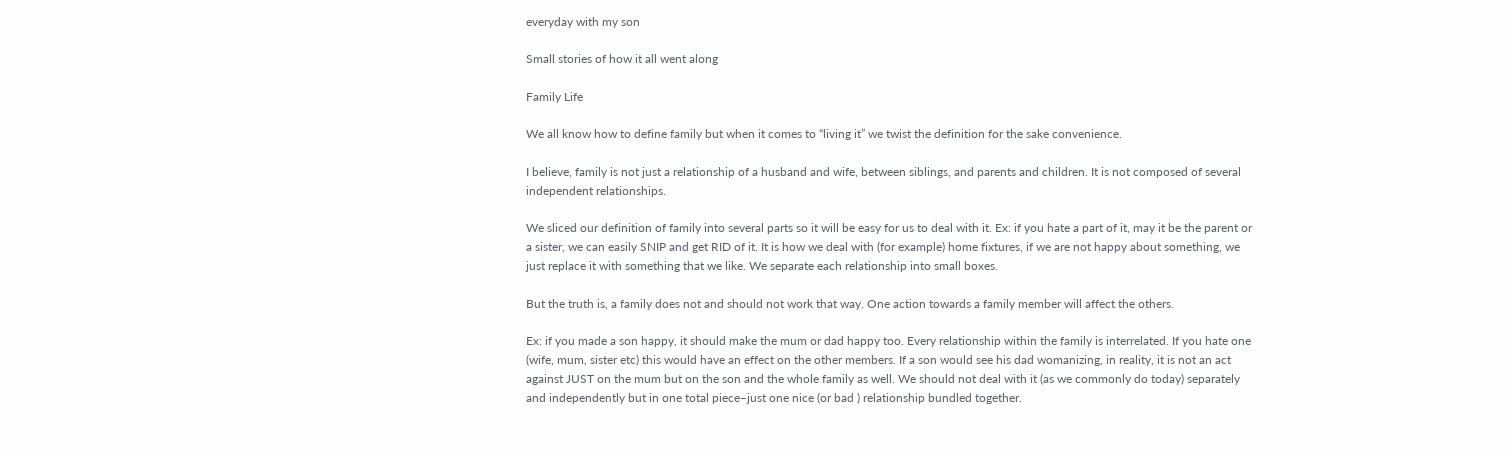everyday with my son

Small stories of how it all went along

Family Life

We all know how to define family but when it comes to “living it” we twist the definition for the sake convenience.

I believe, family is not just a relationship of a husband and wife, between siblings, and parents and children. It is not composed of several independent relationships.

We sliced our definition of family into several parts so it will be easy for us to deal with it. Ex: if you hate a part of it, may it be the parent or a sister, we can easily SNIP and get RID of it. It is how we deal with (for example) home fixtures, if we are not happy about something, we just replace it with something that we like. We separate each relationship into small boxes.

But the truth is, a family does not and should not work that way. One action towards a family member will affect the others.

Ex: if you made a son happy, it should make the mum or dad happy too. Every relationship within the family is interrelated. If you hate one (wife, mum, sister etc) this would have an effect on the other members. If a son would see his dad womanizing, in reality, it is not an act against JUST on the mum but on the son and the whole family as well. We should not deal with it (as we commonly do today) separately and independently but in one total piece–just one nice (or bad ) relationship bundled together.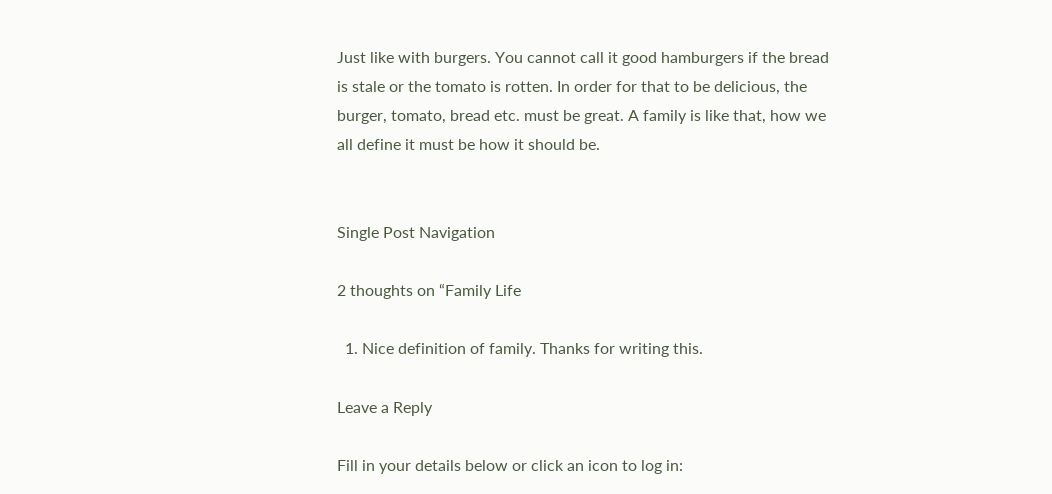Just like with burgers. You cannot call it good hamburgers if the bread is stale or the tomato is rotten. In order for that to be delicious, the burger, tomato, bread etc. must be great. A family is like that, how we all define it must be how it should be.


Single Post Navigation

2 thoughts on “Family Life

  1. Nice definition of family. Thanks for writing this.

Leave a Reply

Fill in your details below or click an icon to log in: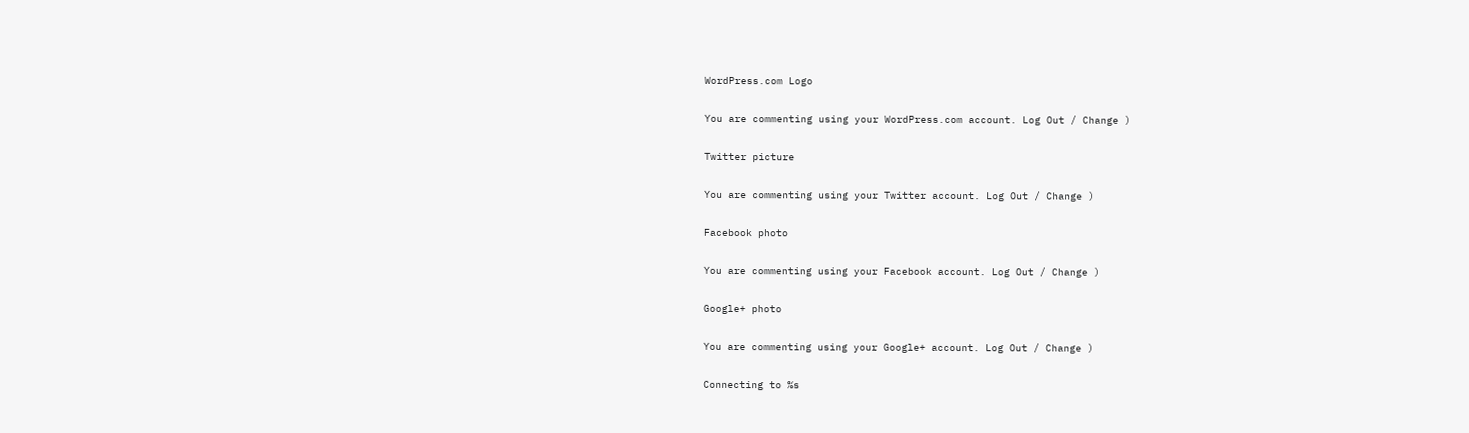WordPress.com Logo

You are commenting using your WordPress.com account. Log Out / Change )

Twitter picture

You are commenting using your Twitter account. Log Out / Change )

Facebook photo

You are commenting using your Facebook account. Log Out / Change )

Google+ photo

You are commenting using your Google+ account. Log Out / Change )

Connecting to %s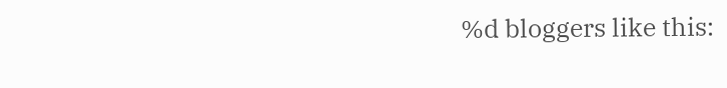%d bloggers like this: